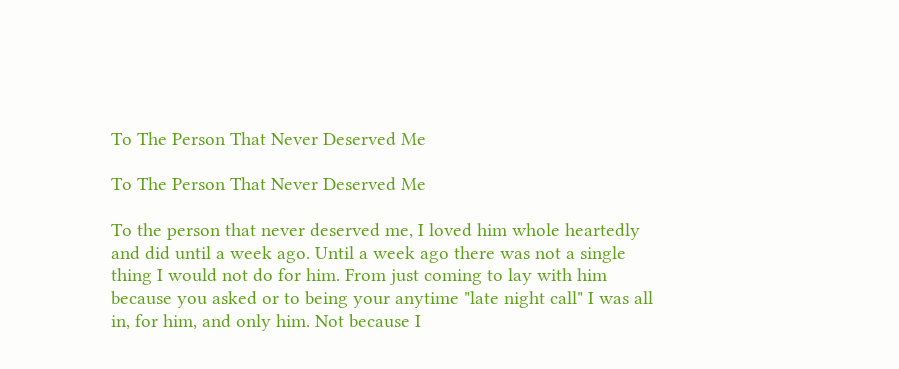To The Person That Never Deserved Me

To The Person That Never Deserved Me

To the person that never deserved me, I loved him whole heartedly and did until a week ago. Until a week ago there was not a single thing I would not do for him. From just coming to lay with him because you asked or to being your anytime "late night call" I was all in, for him, and only him. Not because I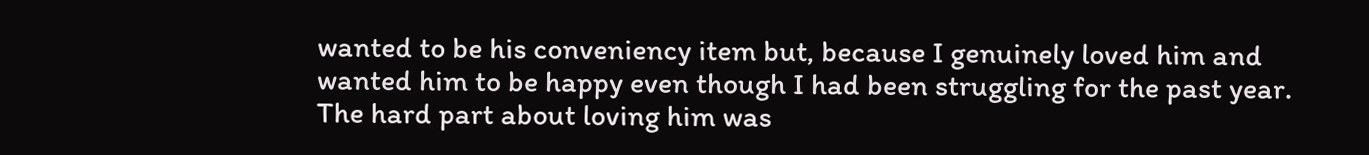wanted to be his conveniency item but, because I genuinely loved him and wanted him to be happy even though I had been struggling for the past year. The hard part about loving him was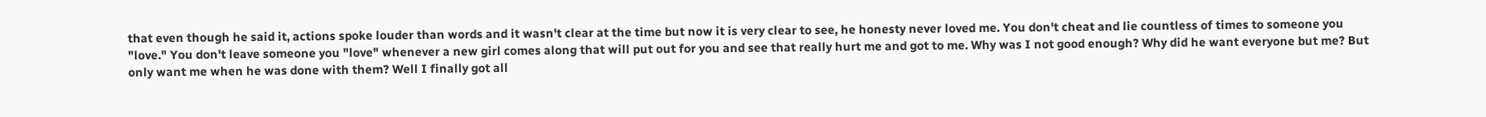that even though he said it, actions spoke louder than words and it wasn't clear at the time but now it is very clear to see, he honesty never loved me. You don't cheat and lie countless of times to someone you "love." You don't leave someone you "love" whenever a new girl comes along that will put out for you and see that really hurt me and got to me. Why was I not good enough? Why did he want everyone but me? But only want me when he was done with them? Well I finally got all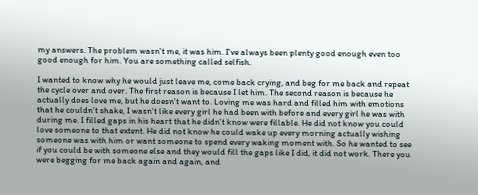my answers. The problem wasn't me, it was him. I've always been plenty good enough even too good enough for him. You are something called selfish.

I wanted to know why he would just leave me, come back crying, and beg for me back and repeat the cycle over and over. The first reason is because I let him. The second reason is because he actually does love me, but he doesn't want to. Loving me was hard and filled him with emotions that he couldn't shake, I wasn't like every girl he had been with before and every girl he was with during me. I filled gaps in his heart that he didn't know were fillable. He did not know you could love someone to that extent. He did not know he could wake up every morning actually wishing someone was with him or want someone to spend every waking moment with. So he wanted to see if you could be with someone else and they would fill the gaps like I did, it did not work. There you were begging for me back again and again, and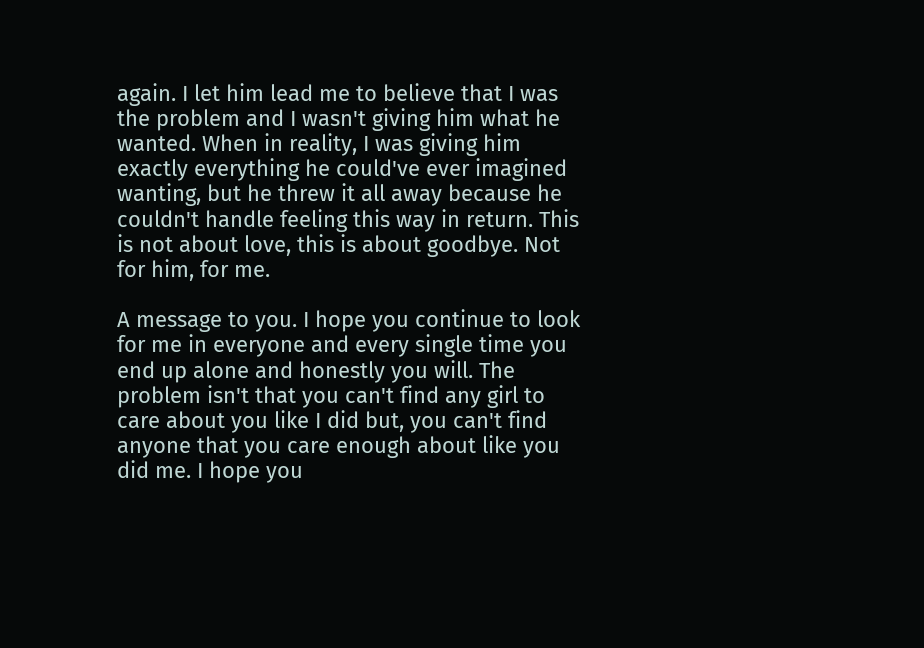again. I let him lead me to believe that I was the problem and I wasn't giving him what he wanted. When in reality, I was giving him exactly everything he could've ever imagined wanting, but he threw it all away because he couldn't handle feeling this way in return. This is not about love, this is about goodbye. Not for him, for me.

A message to you. I hope you continue to look for me in everyone and every single time you end up alone and honestly you will. The problem isn't that you can't find any girl to care about you like I did but, you can't find anyone that you care enough about like you did me. I hope you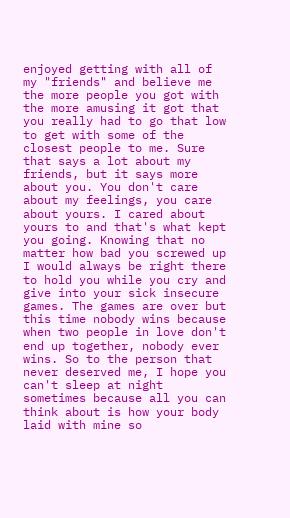enjoyed getting with all of my "friends" and believe me the more people you got with the more amusing it got that you really had to go that low to get with some of the closest people to me. Sure that says a lot about my friends, but it says more about you. You don't care about my feelings, you care about yours. I cared about yours to and that's what kept you going. Knowing that no matter how bad you screwed up I would always be right there to hold you while you cry and give into your sick insecure games. The games are over but this time nobody wins because when two people in love don't end up together, nobody ever wins. So to the person that never deserved me, I hope you can't sleep at night sometimes because all you can think about is how your body laid with mine so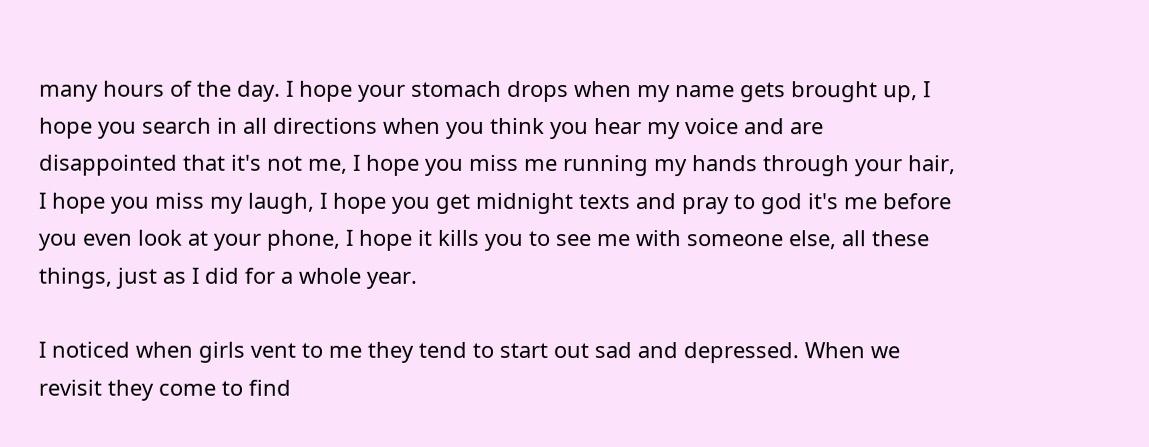many hours of the day. I hope your stomach drops when my name gets brought up, I hope you search in all directions when you think you hear my voice and are disappointed that it's not me, I hope you miss me running my hands through your hair, I hope you miss my laugh, I hope you get midnight texts and pray to god it's me before you even look at your phone, I hope it kills you to see me with someone else, all these things, just as I did for a whole year.

I noticed when girls vent to me they tend to start out sad and depressed. When we revisit they come to find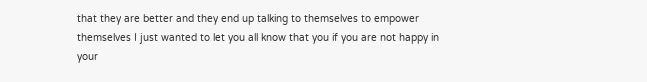that they are better and they end up talking to themselves to empower themselves I just wanted to let you all know that you if you are not happy in your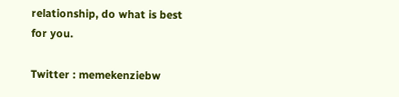relationship, do what is best for you.

Twitter : memekenziebw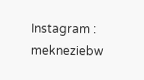Instagram : mekneziebw